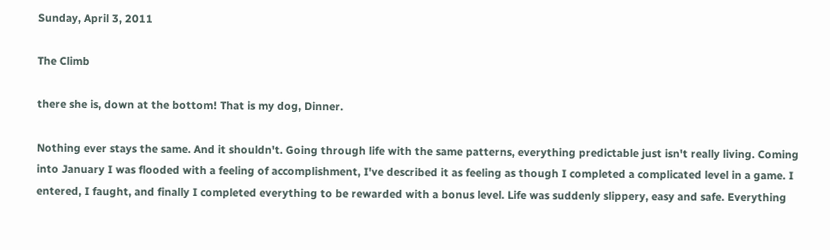Sunday, April 3, 2011

The Climb

there she is, down at the bottom! That is my dog, Dinner.

Nothing ever stays the same. And it shouldn't. Going through life with the same patterns, everything predictable just isn't really living. Coming into January I was flooded with a feeling of accomplishment, I've described it as feeling as though I completed a complicated level in a game. I entered, I faught, and finally I completed everything to be rewarded with a bonus level. Life was suddenly slippery, easy and safe. Everything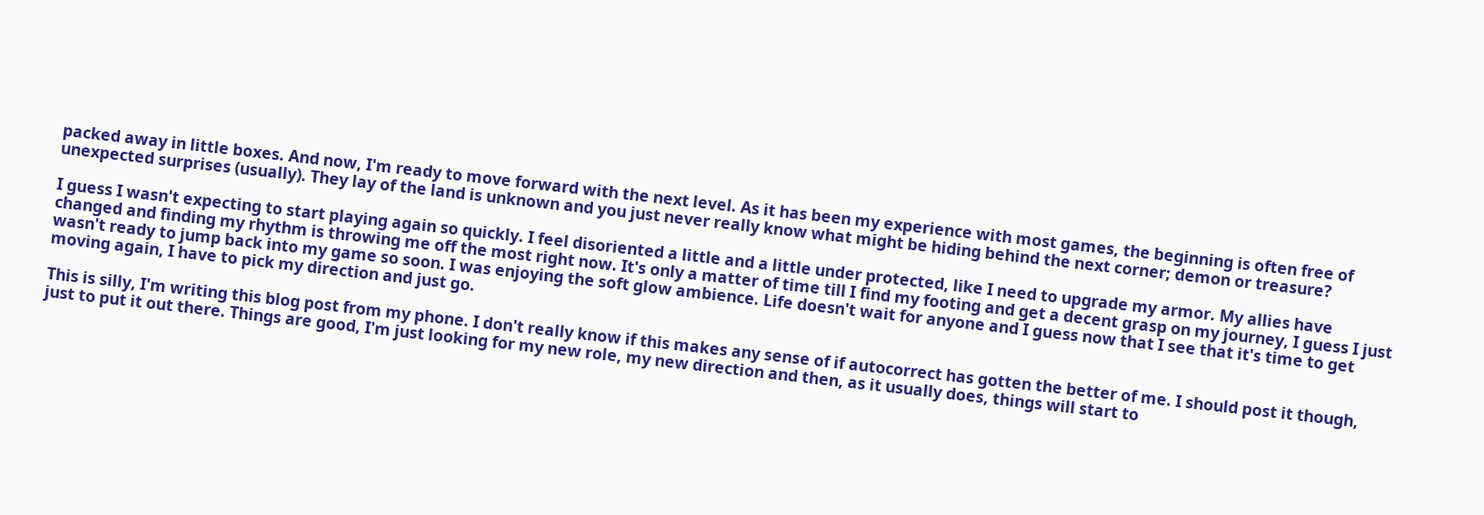packed away in little boxes. And now, I'm ready to move forward with the next level. As it has been my experience with most games, the beginning is often free of unexpected surprises (usually). They lay of the land is unknown and you just never really know what might be hiding behind the next corner; demon or treasure?

I guess I wasn't expecting to start playing again so quickly. I feel disoriented a little and a little under protected, like I need to upgrade my armor. My allies have changed and finding my rhythm is throwing me off the most right now. It's only a matter of time till I find my footing and get a decent grasp on my journey, I guess I just wasn't ready to jump back into my game so soon. I was enjoying the soft glow ambience. Life doesn't wait for anyone and I guess now that I see that it's time to get moving again, I have to pick my direction and just go.

This is silly, I'm writing this blog post from my phone. I don't really know if this makes any sense of if autocorrect has gotten the better of me. I should post it though, just to put it out there. Things are good, I'm just looking for my new role, my new direction and then, as it usually does, things will start to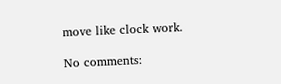move like clock work.

No comments: